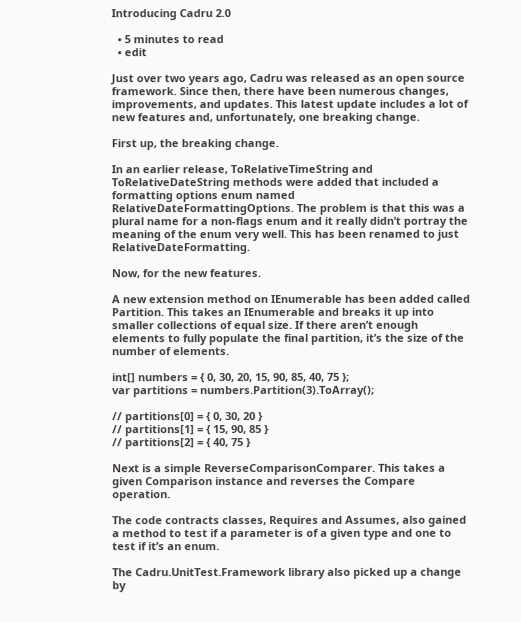Introducing Cadru 2.0

  • 5 minutes to read
  • edit

Just over two years ago, Cadru was released as an open source framework. Since then, there have been numerous changes, improvements, and updates. This latest update includes a lot of new features and, unfortunately, one breaking change.

First up, the breaking change.

In an earlier release, ToRelativeTimeString and ToRelativeDateString methods were added that included a formatting options enum named RelativeDateFormattingOptions. The problem is that this was a plural name for a non-flags enum and it really didn’t portray the meaning of the enum very well. This has been renamed to just RelativeDateFormatting.

Now, for the new features.

A new extension method on IEnumerable has been added called Partition. This takes an IEnumerable and breaks it up into smaller collections of equal size. If there aren’t enough elements to fully populate the final partition, it’s the size of the number of elements.

int[] numbers = { 0, 30, 20, 15, 90, 85, 40, 75 };
var partitions = numbers.Partition(3).ToArray();

// partitions[0] = { 0, 30, 20 }
// partitions[1] = { 15, 90, 85 }
// partitions[2] = { 40, 75 }

Next is a simple ReverseComparisonComparer. This takes a given Comparison instance and reverses the Compare operation.

The code contracts classes, Requires and Assumes, also gained a method to test if a parameter is of a given type and one to test if it’s an enum.

The Cadru.UnitTest.Framework library also picked up a change by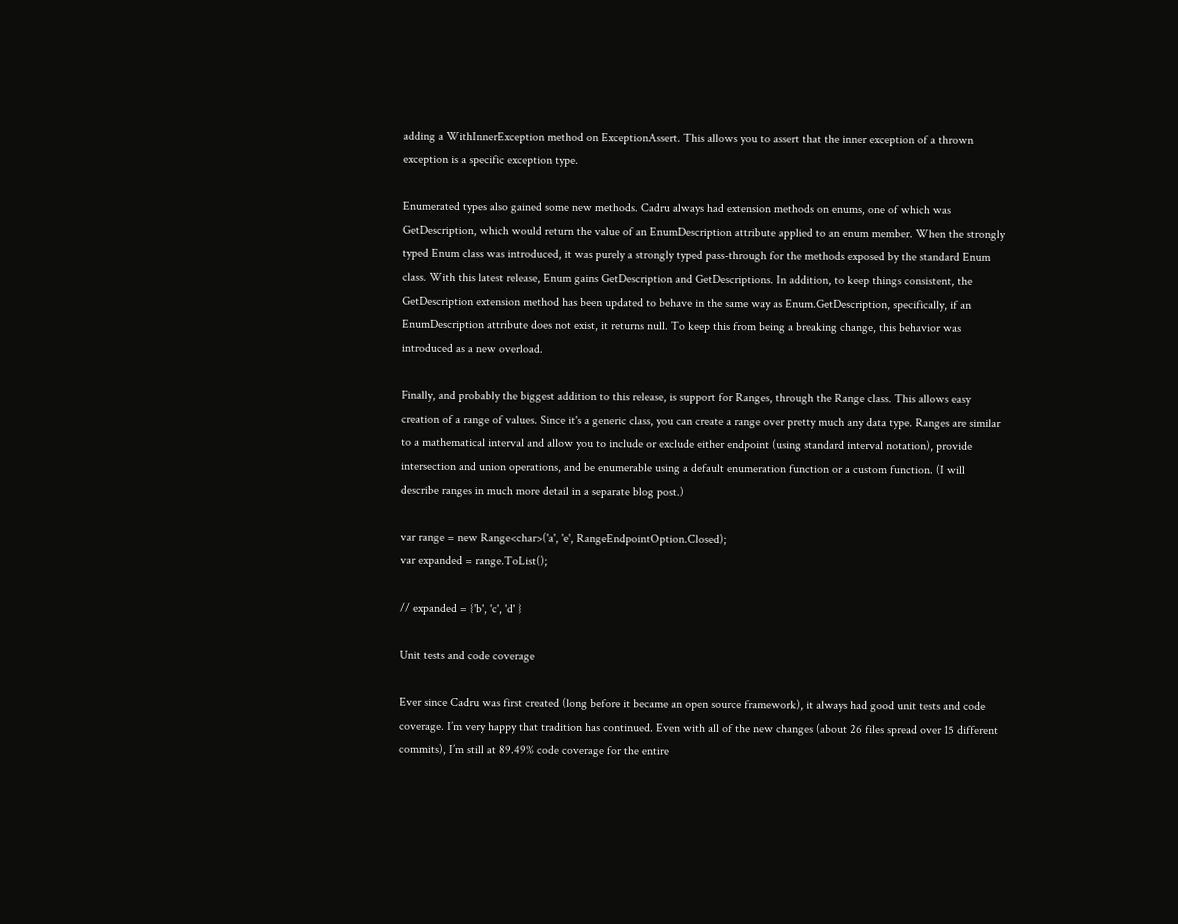adding a WithInnerException method on ExceptionAssert. This allows you to assert that the inner exception of a thrown exception is a specific exception type.

Enumerated types also gained some new methods. Cadru always had extension methods on enums, one of which was GetDescription, which would return the value of an EnumDescription attribute applied to an enum member. When the strongly typed Enum class was introduced, it was purely a strongly typed pass-through for the methods exposed by the standard Enum class. With this latest release, Enum gains GetDescription and GetDescriptions. In addition, to keep things consistent, the GetDescription extension method has been updated to behave in the same way as Enum.GetDescription, specifically, if an EnumDescription attribute does not exist, it returns null. To keep this from being a breaking change, this behavior was introduced as a new overload.

Finally, and probably the biggest addition to this release, is support for Ranges, through the Range class. This allows easy creation of a range of values. Since it's a generic class, you can create a range over pretty much any data type. Ranges are similar to a mathematical interval and allow you to include or exclude either endpoint (using standard interval notation), provide intersection and union operations, and be enumerable using a default enumeration function or a custom function. (I will describe ranges in much more detail in a separate blog post.)

var range = new Range<char>('a', 'e', RangeEndpointOption.Closed);
var expanded = range.ToList();

// expanded = {'b', 'c', 'd' }

Unit tests and code coverage

Ever since Cadru was first created (long before it became an open source framework), it always had good unit tests and code coverage. I’m very happy that tradition has continued. Even with all of the new changes (about 26 files spread over 15 different commits), I’m still at 89.49% code coverage for the entire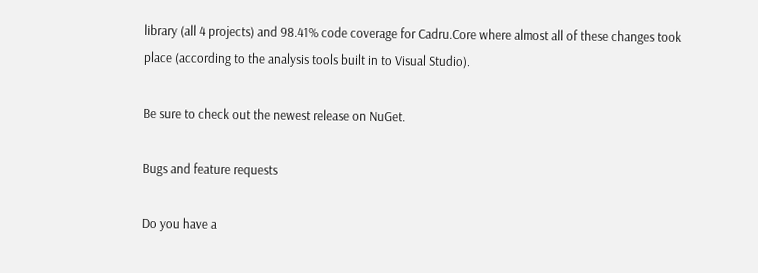library (all 4 projects) and 98.41% code coverage for Cadru.Core where almost all of these changes took place (according to the analysis tools built in to Visual Studio).

Be sure to check out the newest release on NuGet.

Bugs and feature requests

Do you have a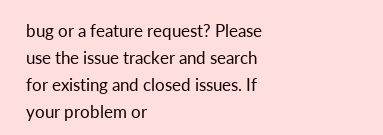bug or a feature request? Please use the issue tracker and search for existing and closed issues. If your problem or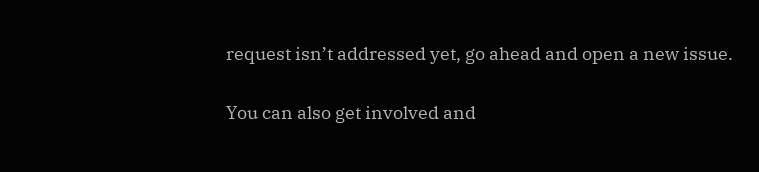request isn’t addressed yet, go ahead and open a new issue.


You can also get involved and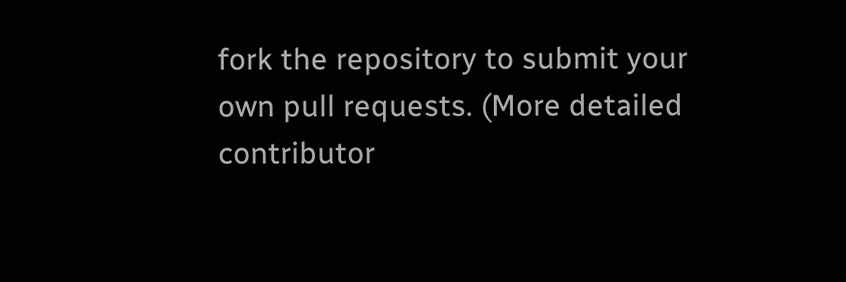fork the repository to submit your own pull requests. (More detailed contributor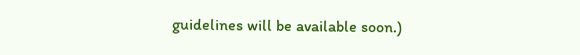guidelines will be available soon.)